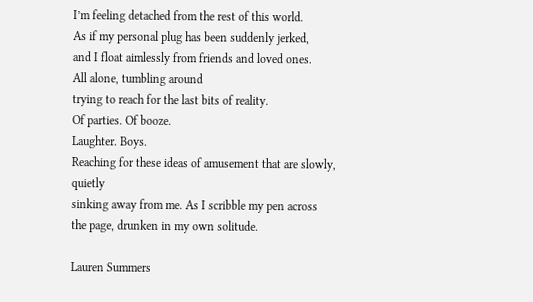I’m feeling detached from the rest of this world.
As if my personal plug has been suddenly jerked,
and I float aimlessly from friends and loved ones.
All alone, tumbling around
trying to reach for the last bits of reality.
Of parties. Of booze.
Laughter. Boys.
Reaching for these ideas of amusement that are slowly, quietly
sinking away from me. As I scribble my pen across
the page, drunken in my own solitude.

Lauren Summers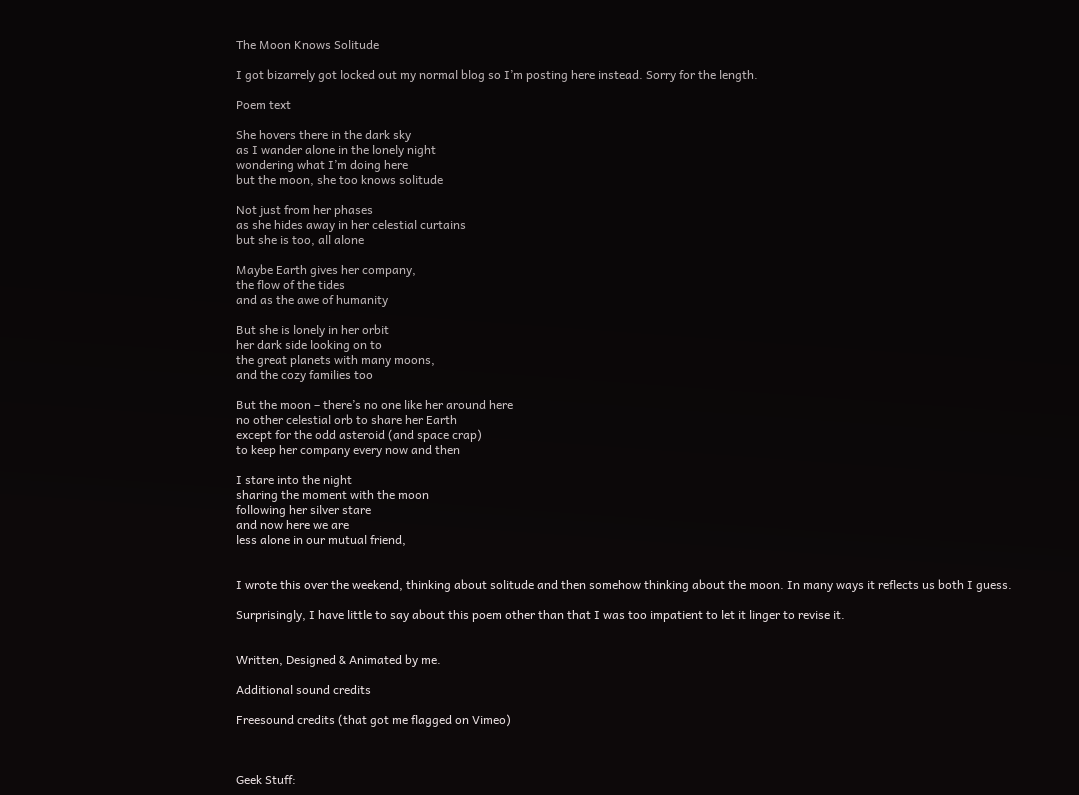The Moon Knows Solitude

I got bizarrely got locked out my normal blog so I’m posting here instead. Sorry for the length.

Poem text

She hovers there in the dark sky
as I wander alone in the lonely night
wondering what I’m doing here
but the moon, she too knows solitude

Not just from her phases
as she hides away in her celestial curtains
but she is too, all alone

Maybe Earth gives her company,
the flow of the tides
and as the awe of humanity

But she is lonely in her orbit
her dark side looking on to
the great planets with many moons,
and the cozy families too

But the moon – there’s no one like her around here
no other celestial orb to share her Earth
except for the odd asteroid (and space crap)
to keep her company every now and then

I stare into the night
sharing the moment with the moon
following her silver stare
and now here we are
less alone in our mutual friend,


I wrote this over the weekend, thinking about solitude and then somehow thinking about the moon. In many ways it reflects us both I guess.

Surprisingly, I have little to say about this poem other than that I was too impatient to let it linger to revise it.


Written, Designed & Animated by me.

Additional sound credits

Freesound credits (that got me flagged on Vimeo)



Geek Stuff: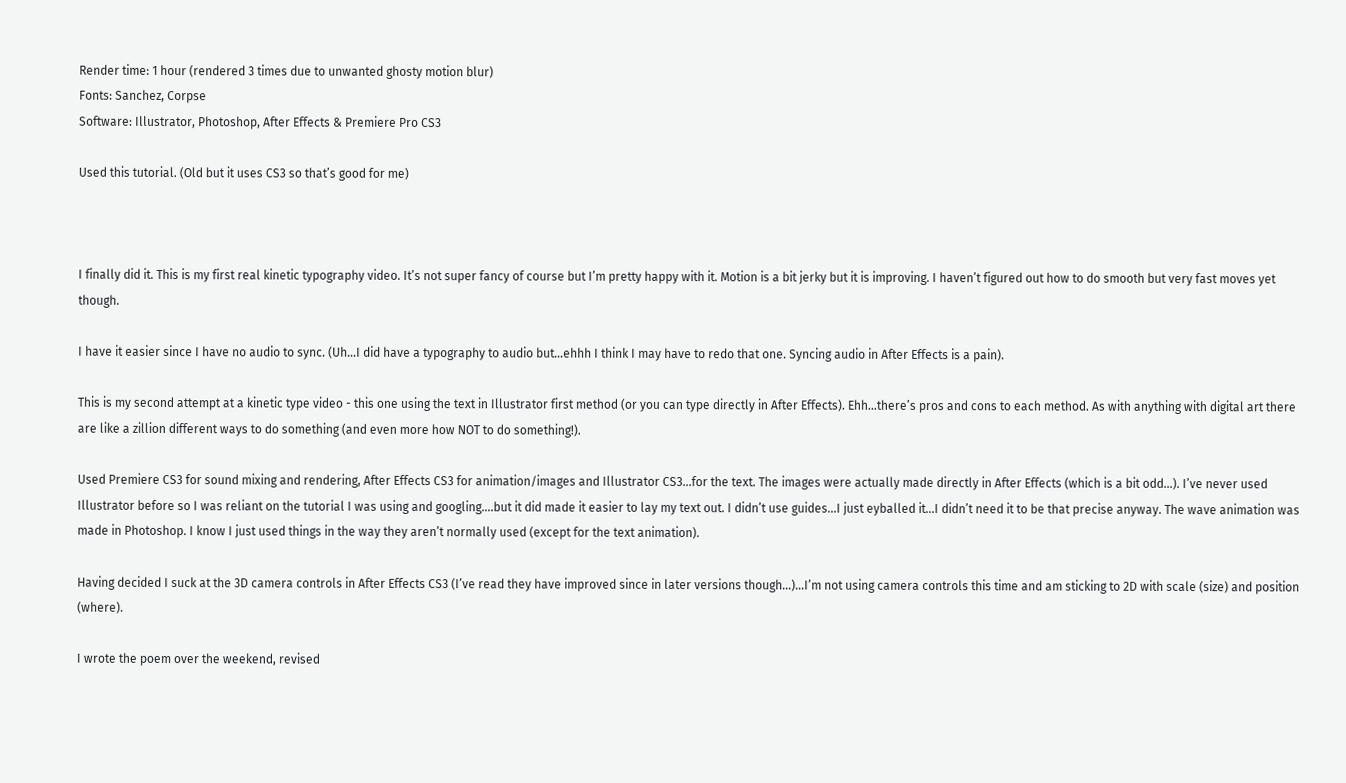Render time: 1 hour (rendered 3 times due to unwanted ghosty motion blur)
Fonts: Sanchez, Corpse
Software: Illustrator, Photoshop, After Effects & Premiere Pro CS3

Used this tutorial. (Old but it uses CS3 so that’s good for me)



I finally did it. This is my first real kinetic typography video. It’s not super fancy of course but I’m pretty happy with it. Motion is a bit jerky but it is improving. I haven’t figured out how to do smooth but very fast moves yet though.

I have it easier since I have no audio to sync. (Uh…I did have a typography to audio but…ehhh I think I may have to redo that one. Syncing audio in After Effects is a pain).

This is my second attempt at a kinetic type video - this one using the text in Illustrator first method (or you can type directly in After Effects). Ehh…there’s pros and cons to each method. As with anything with digital art there are like a zillion different ways to do something (and even more how NOT to do something!).

Used Premiere CS3 for sound mixing and rendering, After Effects CS3 for animation/images and Illustrator CS3…for the text. The images were actually made directly in After Effects (which is a bit odd…). I’ve never used Illustrator before so I was reliant on the tutorial I was using and googling….but it did made it easier to lay my text out. I didn’t use guides…I just eyballed it…I didn’t need it to be that precise anyway. The wave animation was made in Photoshop. I know I just used things in the way they aren’t normally used (except for the text animation).

Having decided I suck at the 3D camera controls in After Effects CS3 (I’ve read they have improved since in later versions though…)…I’m not using camera controls this time and am sticking to 2D with scale (size) and position (where).

I wrote the poem over the weekend, revised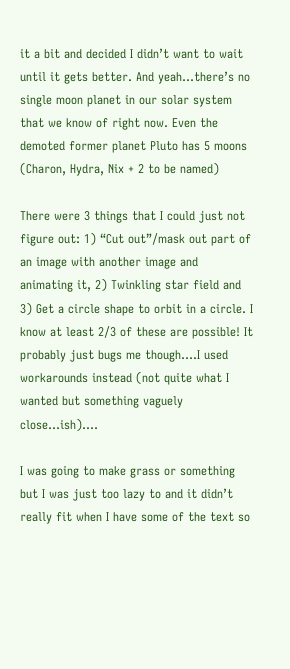it a bit and decided I didn’t want to wait until it gets better. And yeah…there’s no single moon planet in our solar system that we know of right now. Even the demoted former planet Pluto has 5 moons (Charon, Hydra, Nix + 2 to be named)

There were 3 things that I could just not figure out: 1) “Cut out”/mask out part of an image with another image and animating it, 2) Twinkling star field and 3) Get a circle shape to orbit in a circle. I know at least 2/3 of these are possible! It probably just bugs me though….I used workarounds instead (not quite what I wanted but something vaguely close…ish)….

I was going to make grass or something but I was just too lazy to and it didn’t really fit when I have some of the text so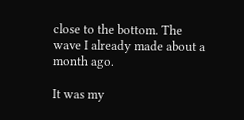close to the bottom. The wave I already made about a month ago.

It was my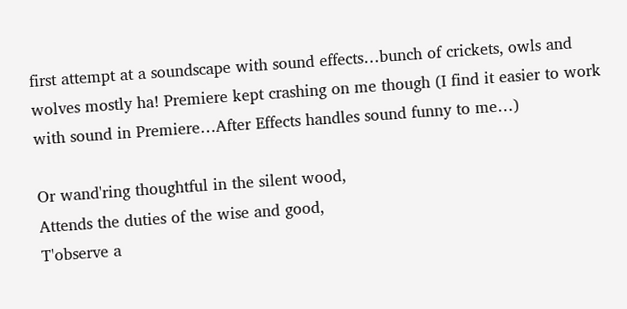first attempt at a soundscape with sound effects…bunch of crickets, owls and wolves mostly ha! Premiere kept crashing on me though (I find it easier to work with sound in Premiere…After Effects handles sound funny to me…)

Or wand'ring thoughtful in the silent wood,
Attends the duties of the wise and good,
T'observe a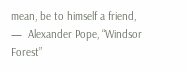mean, be to himself a friend,
—  Alexander Pope, “Windsor Forest”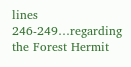lines  246-249…regarding the Forest Hermit